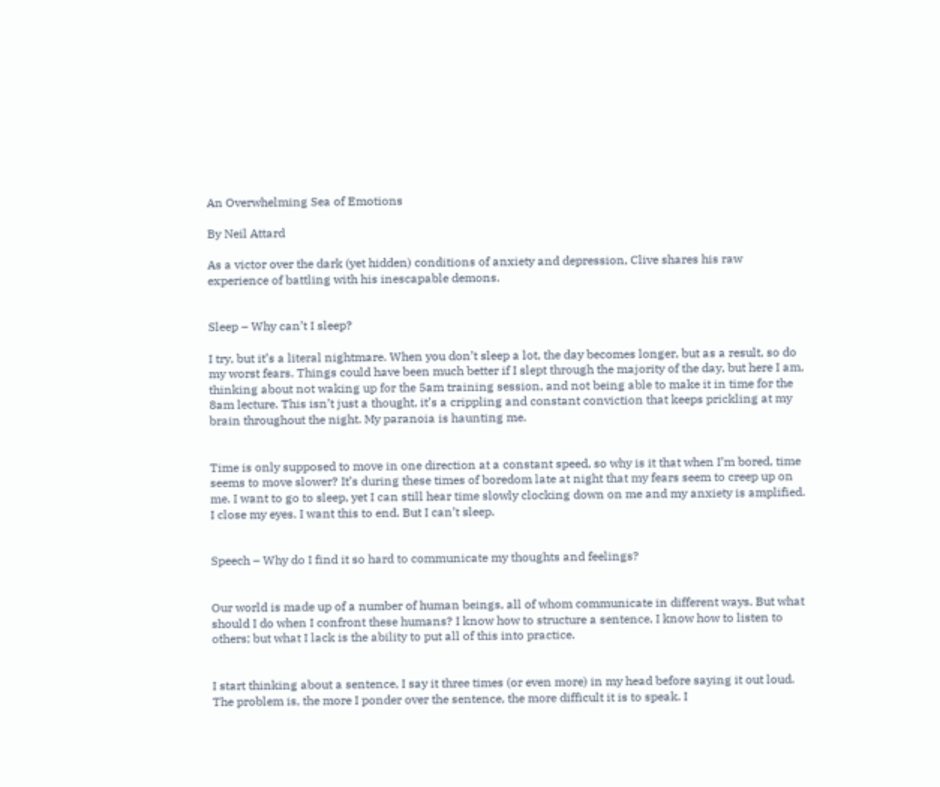An Overwhelming Sea of Emotions

By Neil Attard

As a victor over the dark (yet hidden) conditions of anxiety and depression, Clive shares his raw experience of battling with his inescapable demons.


Sleep – Why can’t I sleep?

I try, but it’s a literal nightmare. When you don’t sleep a lot, the day becomes longer, but as a result, so do my worst fears. Things could have been much better if I slept through the majority of the day, but here I am, thinking about not waking up for the 5am training session, and not being able to make it in time for the 8am lecture. This isn’t just a thought, it’s a crippling and constant conviction that keeps prickling at my brain throughout the night. My paranoia is haunting me.


Time is only supposed to move in one direction at a constant speed, so why is it that when I’m bored, time seems to move slower? It’s during these times of boredom late at night that my fears seem to creep up on me. I want to go to sleep, yet I can still hear time slowly clocking down on me and my anxiety is amplified. I close my eyes. I want this to end. But I can’t sleep.


Speech – Why do I find it so hard to communicate my thoughts and feelings?


Our world is made up of a number of human beings, all of whom communicate in different ways. But what should I do when I confront these humans? I know how to structure a sentence, I know how to listen to others; but what I lack is the ability to put all of this into practice.


I start thinking about a sentence, I say it three times (or even more) in my head before saying it out loud. The problem is, the more I ponder over the sentence, the more difficult it is to speak. I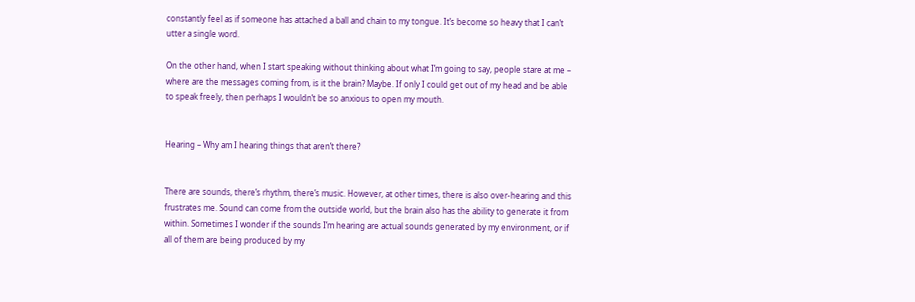constantly feel as if someone has attached a ball and chain to my tongue. It’s become so heavy that I can’t utter a single word.

On the other hand, when I start speaking without thinking about what I’m going to say, people stare at me – where are the messages coming from, is it the brain? Maybe. If only I could get out of my head and be able to speak freely, then perhaps I wouldn’t be so anxious to open my mouth.


Hearing – Why am I hearing things that aren’t there?


There are sounds, there’s rhythm, there’s music. However, at other times, there is also over-hearing and this frustrates me. Sound can come from the outside world, but the brain also has the ability to generate it from within. Sometimes I wonder if the sounds I’m hearing are actual sounds generated by my environment, or if all of them are being produced by my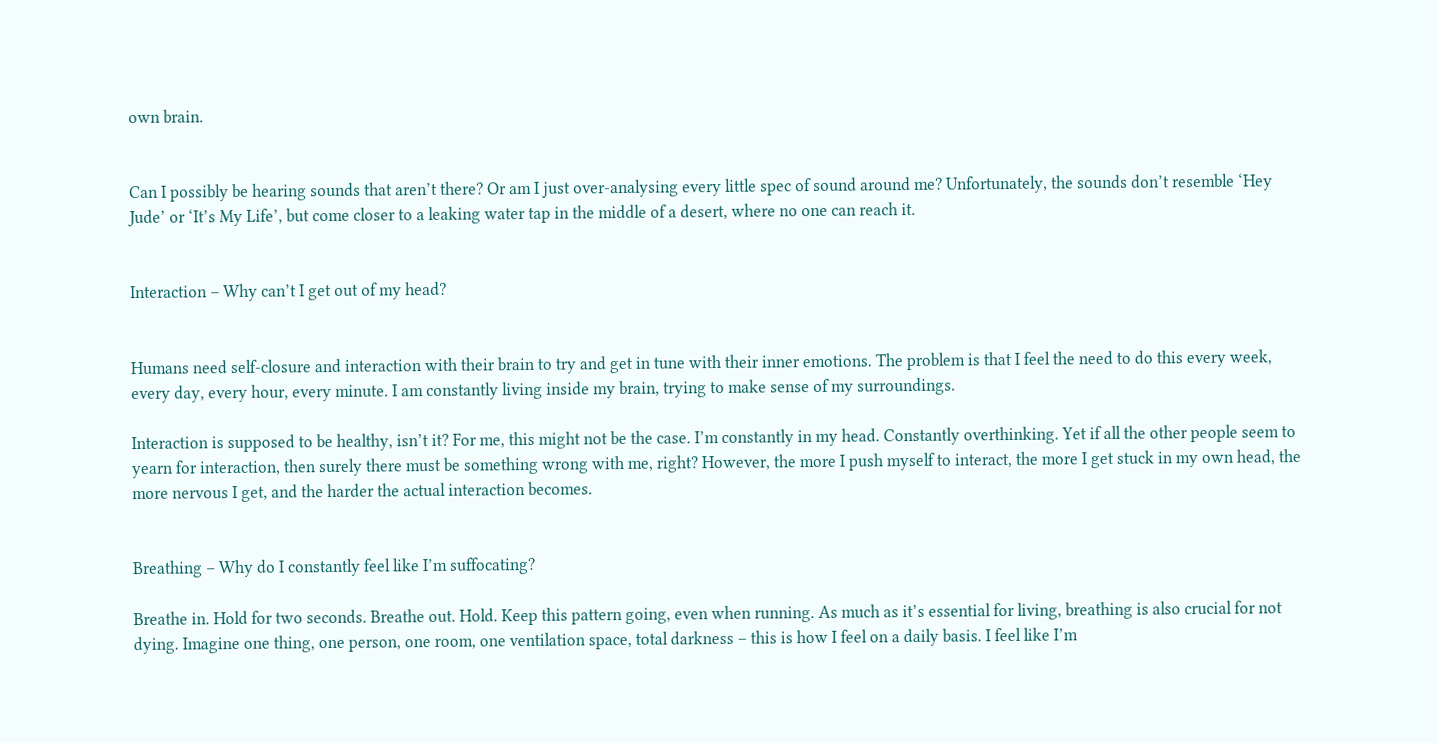own brain.


Can I possibly be hearing sounds that aren’t there? Or am I just over-analysing every little spec of sound around me? Unfortunately, the sounds don’t resemble ‘Hey Jude’ or ‘It’s My Life’, but come closer to a leaking water tap in the middle of a desert, where no one can reach it.


Interaction – Why can’t I get out of my head?


Humans need self-closure and interaction with their brain to try and get in tune with their inner emotions. The problem is that I feel the need to do this every week, every day, every hour, every minute. I am constantly living inside my brain, trying to make sense of my surroundings.

Interaction is supposed to be healthy, isn’t it? For me, this might not be the case. I’m constantly in my head. Constantly overthinking. Yet if all the other people seem to yearn for interaction, then surely there must be something wrong with me, right? However, the more I push myself to interact, the more I get stuck in my own head, the more nervous I get, and the harder the actual interaction becomes.


Breathing – Why do I constantly feel like I’m suffocating?

Breathe in. Hold for two seconds. Breathe out. Hold. Keep this pattern going, even when running. As much as it’s essential for living, breathing is also crucial for not dying. Imagine one thing, one person, one room, one ventilation space, total darkness – this is how I feel on a daily basis. I feel like I’m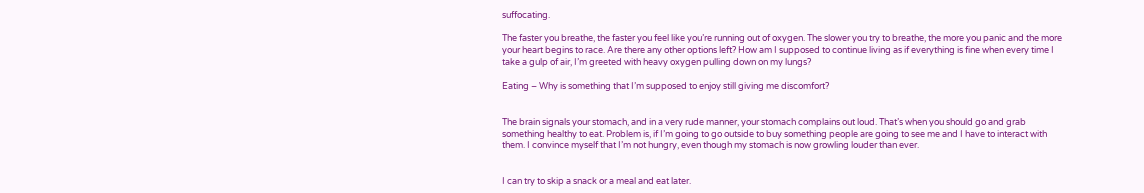suffocating.

The faster you breathe, the faster you feel like you’re running out of oxygen. The slower you try to breathe, the more you panic and the more your heart begins to race. Are there any other options left? How am I supposed to continue living as if everything is fine when every time I take a gulp of air, I’m greeted with heavy oxygen pulling down on my lungs?

Eating – Why is something that I’m supposed to enjoy still giving me discomfort?


The brain signals your stomach, and in a very rude manner, your stomach complains out loud. That’s when you should go and grab something healthy to eat. Problem is, if I’m going to go outside to buy something people are going to see me and I have to interact with them. I convince myself that I’m not hungry, even though my stomach is now growling louder than ever.


I can try to skip a snack or a meal and eat later.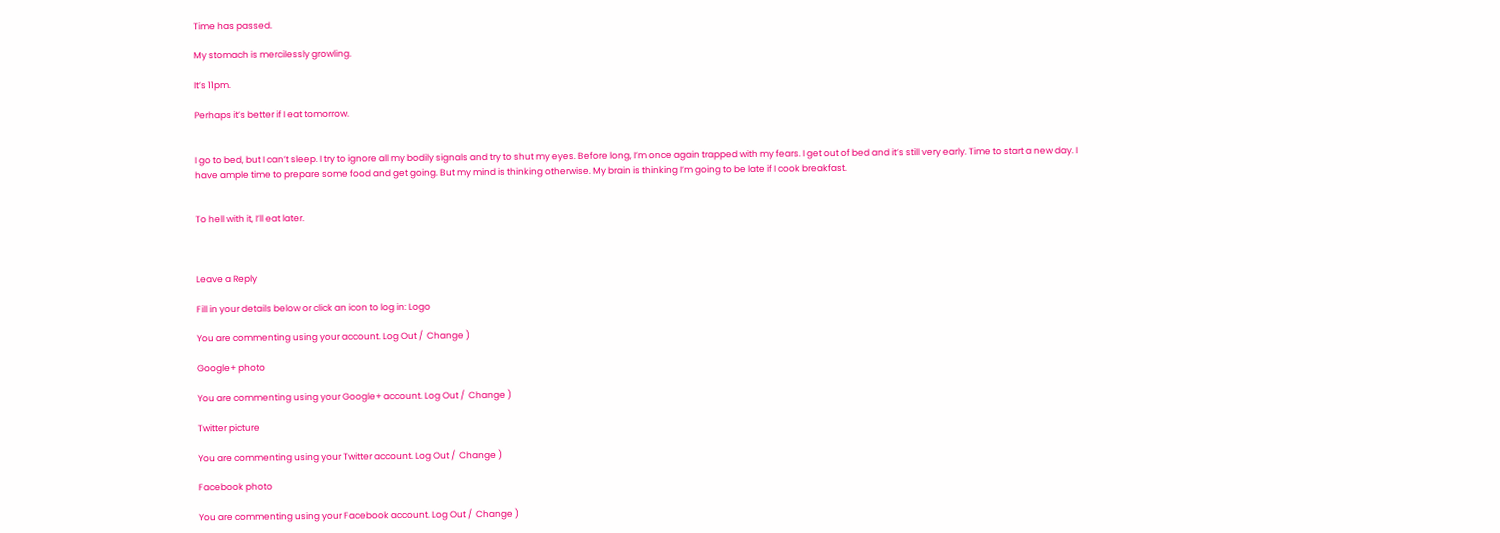Time has passed.

My stomach is mercilessly growling.

It’s 11pm.

Perhaps it’s better if I eat tomorrow.


I go to bed, but I can’t sleep. I try to ignore all my bodily signals and try to shut my eyes. Before long, I’m once again trapped with my fears. I get out of bed and it’s still very early. Time to start a new day. I have ample time to prepare some food and get going. But my mind is thinking otherwise. My brain is thinking I’m going to be late if I cook breakfast.


To hell with it, I’ll eat later.



Leave a Reply

Fill in your details below or click an icon to log in: Logo

You are commenting using your account. Log Out /  Change )

Google+ photo

You are commenting using your Google+ account. Log Out /  Change )

Twitter picture

You are commenting using your Twitter account. Log Out /  Change )

Facebook photo

You are commenting using your Facebook account. Log Out /  Change )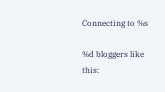Connecting to %s

%d bloggers like this: